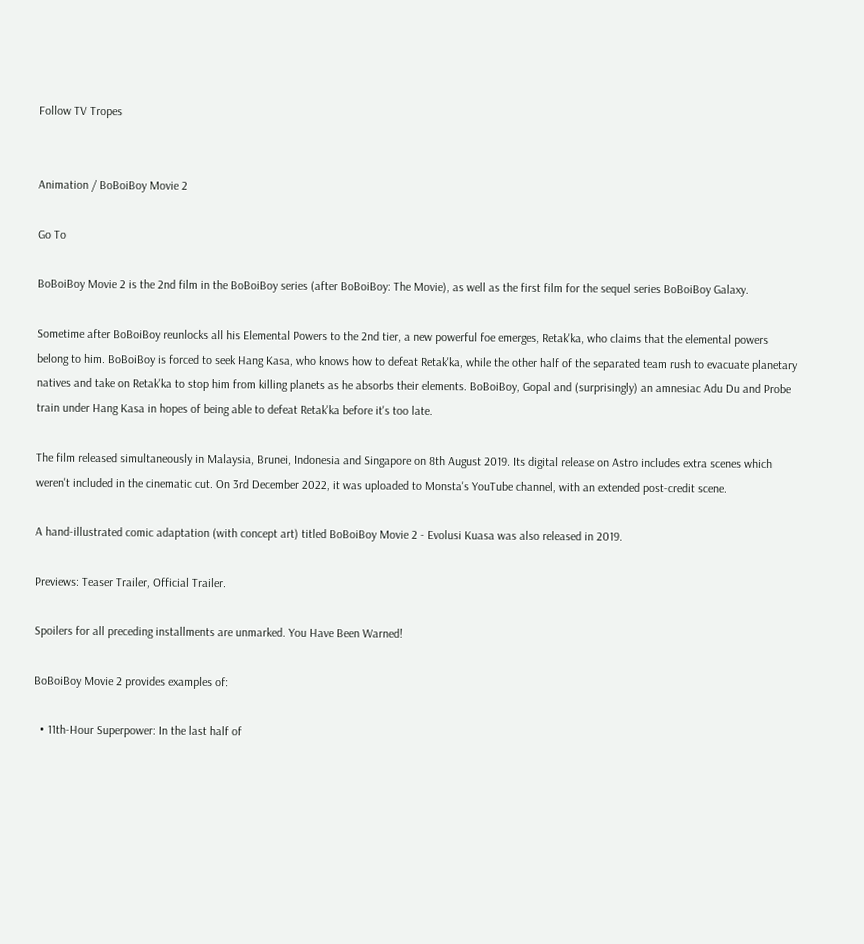Follow TV Tropes


Animation / BoBoiBoy Movie 2

Go To

BoBoiBoy Movie 2 is the 2nd film in the BoBoiBoy series (after BoBoiBoy: The Movie), as well as the first film for the sequel series BoBoiBoy Galaxy.

Sometime after BoBoiBoy reunlocks all his Elemental Powers to the 2nd tier, a new powerful foe emerges, Retak'ka, who claims that the elemental powers belong to him. BoBoiBoy is forced to seek Hang Kasa, who knows how to defeat Retak'ka, while the other half of the separated team rush to evacuate planetary natives and take on Retak'ka to stop him from killing planets as he absorbs their elements. BoBoiBoy, Gopal and (surprisingly) an amnesiac Adu Du and Probe train under Hang Kasa in hopes of being able to defeat Retak'ka before it's too late.

The film released simultaneously in Malaysia, Brunei, Indonesia and Singapore on 8th August 2019. Its digital release on Astro includes extra scenes which weren't included in the cinematic cut. On 3rd December 2022, it was uploaded to Monsta's YouTube channel, with an extended post-credit scene.

A hand-illustrated comic adaptation (with concept art) titled BoBoiBoy Movie 2 - Evolusi Kuasa was also released in 2019.

Previews: Teaser Trailer, Official Trailer.

Spoilers for all preceding installments are unmarked. You Have Been Warned!

BoBoiBoy Movie 2 provides examples of:

  • 11th-Hour Superpower: In the last half of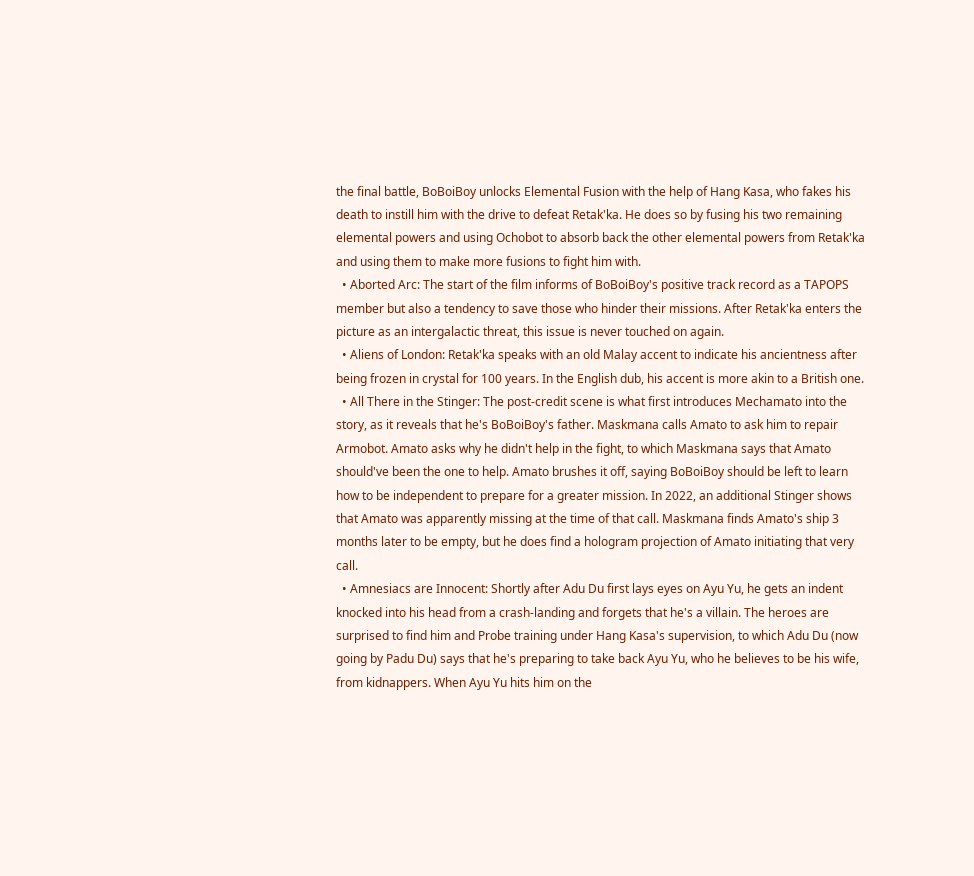the final battle, BoBoiBoy unlocks Elemental Fusion with the help of Hang Kasa, who fakes his death to instill him with the drive to defeat Retak'ka. He does so by fusing his two remaining elemental powers and using Ochobot to absorb back the other elemental powers from Retak'ka and using them to make more fusions to fight him with.
  • Aborted Arc: The start of the film informs of BoBoiBoy's positive track record as a TAPOPS member but also a tendency to save those who hinder their missions. After Retak'ka enters the picture as an intergalactic threat, this issue is never touched on again.
  • Aliens of London: Retak'ka speaks with an old Malay accent to indicate his ancientness after being frozen in crystal for 100 years. In the English dub, his accent is more akin to a British one.
  • All There in the Stinger: The post-credit scene is what first introduces Mechamato into the story, as it reveals that he's BoBoiBoy's father. Maskmana calls Amato to ask him to repair Armobot. Amato asks why he didn't help in the fight, to which Maskmana says that Amato should've been the one to help. Amato brushes it off, saying BoBoiBoy should be left to learn how to be independent to prepare for a greater mission. In 2022, an additional Stinger shows that Amato was apparently missing at the time of that call. Maskmana finds Amato's ship 3 months later to be empty, but he does find a hologram projection of Amato initiating that very call.
  • Amnesiacs are Innocent: Shortly after Adu Du first lays eyes on Ayu Yu, he gets an indent knocked into his head from a crash-landing and forgets that he's a villain. The heroes are surprised to find him and Probe training under Hang Kasa's supervision, to which Adu Du (now going by Padu Du) says that he's preparing to take back Ayu Yu, who he believes to be his wife, from kidnappers. When Ayu Yu hits him on the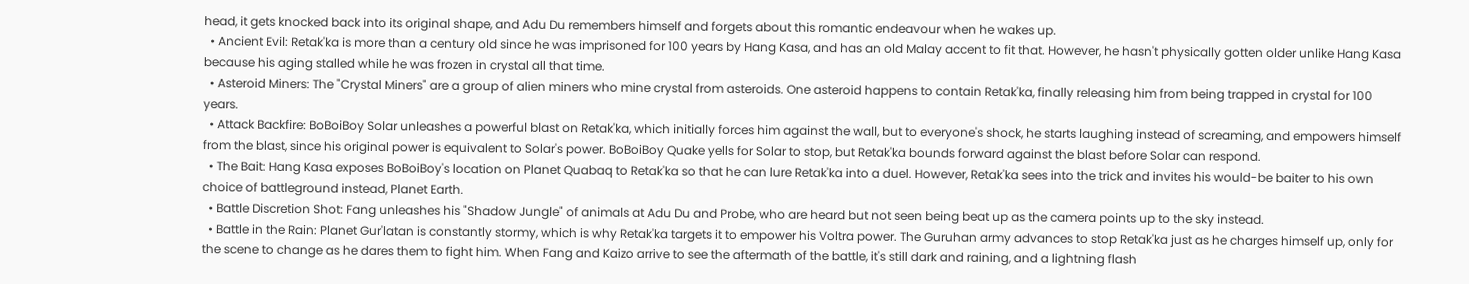head, it gets knocked back into its original shape, and Adu Du remembers himself and forgets about this romantic endeavour when he wakes up.
  • Ancient Evil: Retak'ka is more than a century old since he was imprisoned for 100 years by Hang Kasa, and has an old Malay accent to fit that. However, he hasn't physically gotten older unlike Hang Kasa because his aging stalled while he was frozen in crystal all that time.
  • Asteroid Miners: The "Crystal Miners" are a group of alien miners who mine crystal from asteroids. One asteroid happens to contain Retak'ka, finally releasing him from being trapped in crystal for 100 years.
  • Attack Backfire: BoBoiBoy Solar unleashes a powerful blast on Retak'ka, which initially forces him against the wall, but to everyone's shock, he starts laughing instead of screaming, and empowers himself from the blast, since his original power is equivalent to Solar's power. BoBoiBoy Quake yells for Solar to stop, but Retak'ka bounds forward against the blast before Solar can respond.
  • The Bait: Hang Kasa exposes BoBoiBoy's location on Planet Quabaq to Retak'ka so that he can lure Retak'ka into a duel. However, Retak'ka sees into the trick and invites his would-be baiter to his own choice of battleground instead, Planet Earth.
  • Battle Discretion Shot: Fang unleashes his "Shadow Jungle" of animals at Adu Du and Probe, who are heard but not seen being beat up as the camera points up to the sky instead.
  • Battle in the Rain: Planet Gur'latan is constantly stormy, which is why Retak'ka targets it to empower his Voltra power. The Guruhan army advances to stop Retak'ka just as he charges himself up, only for the scene to change as he dares them to fight him. When Fang and Kaizo arrive to see the aftermath of the battle, it's still dark and raining, and a lightning flash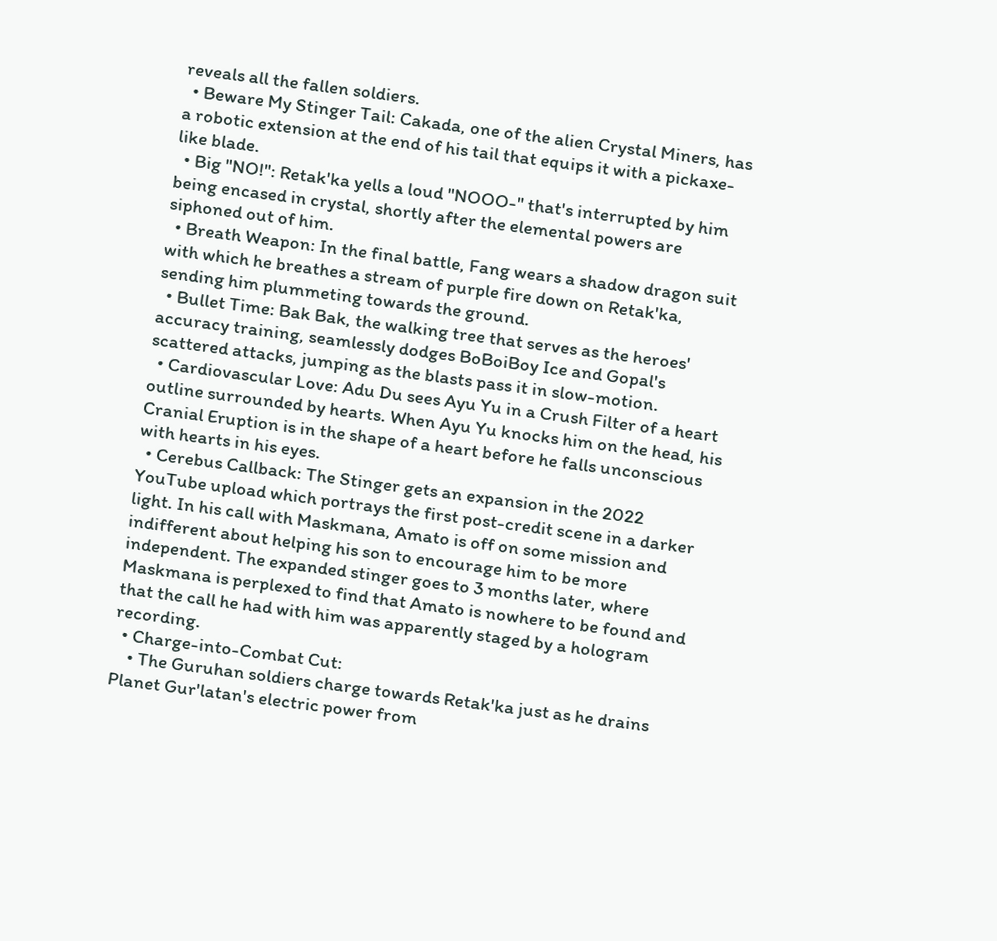reveals all the fallen soldiers.
  • Beware My Stinger Tail: Cakada, one of the alien Crystal Miners, has a robotic extension at the end of his tail that equips it with a pickaxe-like blade.
  • Big "NO!": Retak'ka yells a loud "NOOO-" that's interrupted by him being encased in crystal, shortly after the elemental powers are siphoned out of him.
  • Breath Weapon: In the final battle, Fang wears a shadow dragon suit with which he breathes a stream of purple fire down on Retak'ka, sending him plummeting towards the ground.
  • Bullet Time: Bak Bak, the walking tree that serves as the heroes' accuracy training, seamlessly dodges BoBoiBoy Ice and Gopal's scattered attacks, jumping as the blasts pass it in slow-motion.
  • Cardiovascular Love: Adu Du sees Ayu Yu in a Crush Filter of a heart outline surrounded by hearts. When Ayu Yu knocks him on the head, his Cranial Eruption is in the shape of a heart before he falls unconscious with hearts in his eyes.
  • Cerebus Callback: The Stinger gets an expansion in the 2022 YouTube upload which portrays the first post-credit scene in a darker light. In his call with Maskmana, Amato is off on some mission and indifferent about helping his son to encourage him to be more independent. The expanded stinger goes to 3 months later, where Maskmana is perplexed to find that Amato is nowhere to be found and that the call he had with him was apparently staged by a hologram recording.
  • Charge-into-Combat Cut:
    • The Guruhan soldiers charge towards Retak'ka just as he drains Planet Gur'latan's electric power from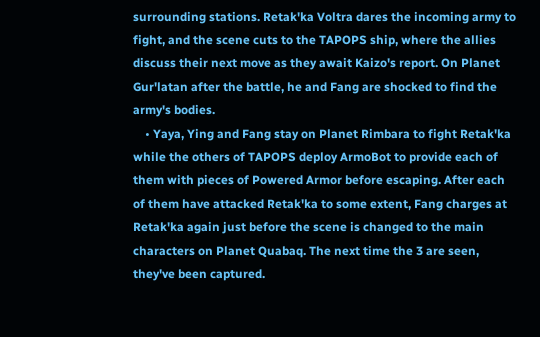surrounding stations. Retak'ka Voltra dares the incoming army to fight, and the scene cuts to the TAPOPS ship, where the allies discuss their next move as they await Kaizo's report. On Planet Gur'latan after the battle, he and Fang are shocked to find the army's bodies.
    • Yaya, Ying and Fang stay on Planet Rimbara to fight Retak'ka while the others of TAPOPS deploy ArmoBot to provide each of them with pieces of Powered Armor before escaping. After each of them have attacked Retak'ka to some extent, Fang charges at Retak'ka again just before the scene is changed to the main characters on Planet Quabaq. The next time the 3 are seen, they've been captured.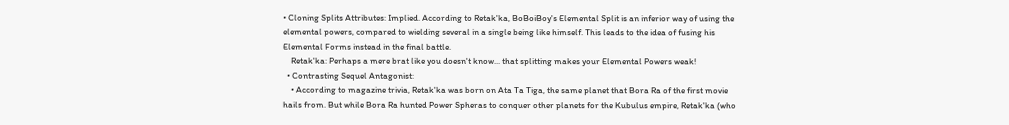• Cloning Splits Attributes: Implied. According to Retak'ka, BoBoiBoy's Elemental Split is an inferior way of using the elemental powers, compared to wielding several in a single being like himself. This leads to the idea of fusing his Elemental Forms instead in the final battle.
    Retak'ka: Perhaps a mere brat like you doesn't know... that splitting makes your Elemental Powers weak!
  • Contrasting Sequel Antagonist:
    • According to magazine trivia, Retak'ka was born on Ata Ta Tiga, the same planet that Bora Ra of the first movie hails from. But while Bora Ra hunted Power Spheras to conquer other planets for the Kubulus empire, Retak'ka (who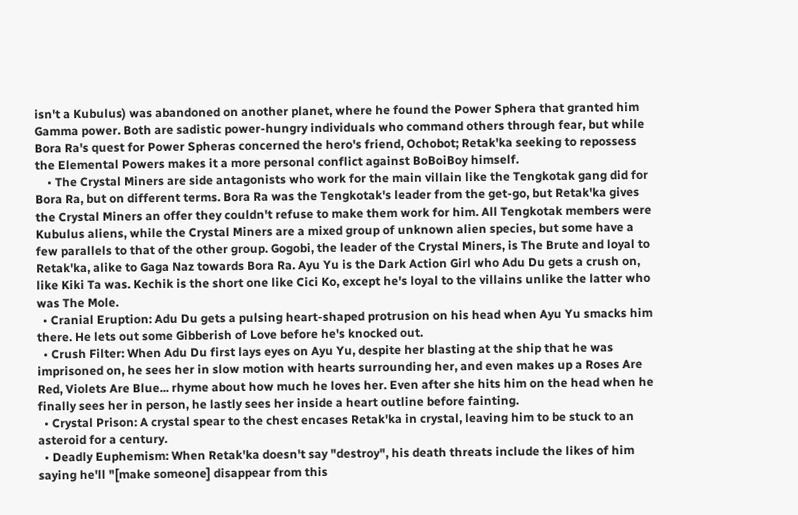isn't a Kubulus) was abandoned on another planet, where he found the Power Sphera that granted him Gamma power. Both are sadistic power-hungry individuals who command others through fear, but while Bora Ra's quest for Power Spheras concerned the hero's friend, Ochobot; Retak'ka seeking to repossess the Elemental Powers makes it a more personal conflict against BoBoiBoy himself.
    • The Crystal Miners are side antagonists who work for the main villain like the Tengkotak gang did for Bora Ra, but on different terms. Bora Ra was the Tengkotak's leader from the get-go, but Retak'ka gives the Crystal Miners an offer they couldn't refuse to make them work for him. All Tengkotak members were Kubulus aliens, while the Crystal Miners are a mixed group of unknown alien species, but some have a few parallels to that of the other group. Gogobi, the leader of the Crystal Miners, is The Brute and loyal to Retak'ka, alike to Gaga Naz towards Bora Ra. Ayu Yu is the Dark Action Girl who Adu Du gets a crush on, like Kiki Ta was. Kechik is the short one like Cici Ko, except he's loyal to the villains unlike the latter who was The Mole.
  • Cranial Eruption: Adu Du gets a pulsing heart-shaped protrusion on his head when Ayu Yu smacks him there. He lets out some Gibberish of Love before he's knocked out.
  • Crush Filter: When Adu Du first lays eyes on Ayu Yu, despite her blasting at the ship that he was imprisoned on, he sees her in slow motion with hearts surrounding her, and even makes up a Roses Are Red, Violets Are Blue... rhyme about how much he loves her. Even after she hits him on the head when he finally sees her in person, he lastly sees her inside a heart outline before fainting.
  • Crystal Prison: A crystal spear to the chest encases Retak'ka in crystal, leaving him to be stuck to an asteroid for a century.
  • Deadly Euphemism: When Retak'ka doesn't say "destroy", his death threats include the likes of him saying he'll "[make someone] disappear from this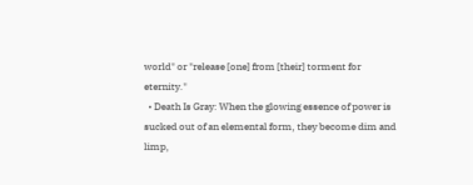world" or "release [one] from [their] torment for eternity."
  • Death Is Gray: When the glowing essence of power is sucked out of an elemental form, they become dim and limp,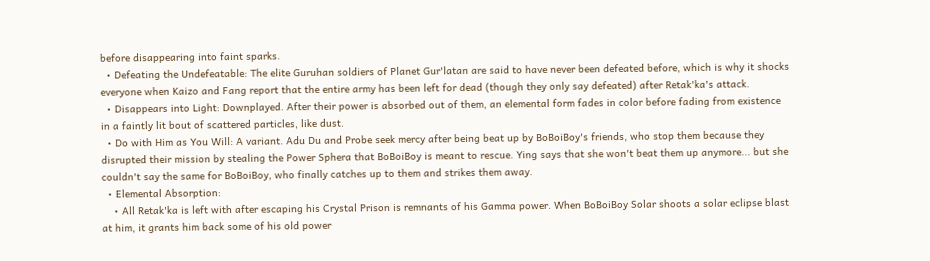before disappearing into faint sparks.
  • Defeating the Undefeatable: The elite Guruhan soldiers of Planet Gur'latan are said to have never been defeated before, which is why it shocks everyone when Kaizo and Fang report that the entire army has been left for dead (though they only say defeated) after Retak'ka's attack.
  • Disappears into Light: Downplayed. After their power is absorbed out of them, an elemental form fades in color before fading from existence in a faintly lit bout of scattered particles, like dust.
  • Do with Him as You Will: A variant. Adu Du and Probe seek mercy after being beat up by BoBoiBoy's friends, who stop them because they disrupted their mission by stealing the Power Sphera that BoBoiBoy is meant to rescue. Ying says that she won't beat them up anymore... but she couldn't say the same for BoBoiBoy, who finally catches up to them and strikes them away.
  • Elemental Absorption:
    • All Retak'ka is left with after escaping his Crystal Prison is remnants of his Gamma power. When BoBoiBoy Solar shoots a solar eclipse blast at him, it grants him back some of his old power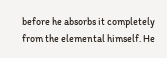before he absorbs it completely from the elemental himself. He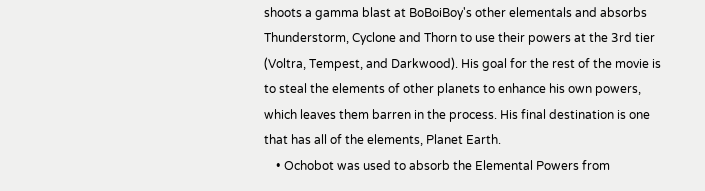shoots a gamma blast at BoBoiBoy's other elementals and absorbs Thunderstorm, Cyclone and Thorn to use their powers at the 3rd tier (Voltra, Tempest, and Darkwood). His goal for the rest of the movie is to steal the elements of other planets to enhance his own powers, which leaves them barren in the process. His final destination is one that has all of the elements, Planet Earth.
    • Ochobot was used to absorb the Elemental Powers from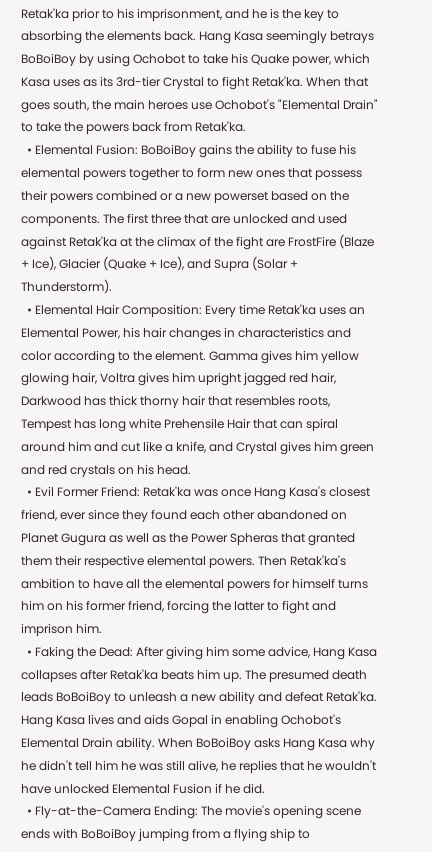Retak'ka prior to his imprisonment, and he is the key to absorbing the elements back. Hang Kasa seemingly betrays BoBoiBoy by using Ochobot to take his Quake power, which Kasa uses as its 3rd-tier Crystal to fight Retak'ka. When that goes south, the main heroes use Ochobot's "Elemental Drain" to take the powers back from Retak'ka.
  • Elemental Fusion: BoBoiBoy gains the ability to fuse his elemental powers together to form new ones that possess their powers combined or a new powerset based on the components. The first three that are unlocked and used against Retak'ka at the climax of the fight are FrostFire (Blaze + Ice), Glacier (Quake + Ice), and Supra (Solar + Thunderstorm).
  • Elemental Hair Composition: Every time Retak'ka uses an Elemental Power, his hair changes in characteristics and color according to the element. Gamma gives him yellow glowing hair, Voltra gives him upright jagged red hair, Darkwood has thick thorny hair that resembles roots, Tempest has long white Prehensile Hair that can spiral around him and cut like a knife, and Crystal gives him green and red crystals on his head.
  • Evil Former Friend: Retak'ka was once Hang Kasa's closest friend, ever since they found each other abandoned on Planet Gugura as well as the Power Spheras that granted them their respective elemental powers. Then Retak'ka's ambition to have all the elemental powers for himself turns him on his former friend, forcing the latter to fight and imprison him.
  • Faking the Dead: After giving him some advice, Hang Kasa collapses after Retak'ka beats him up. The presumed death leads BoBoiBoy to unleash a new ability and defeat Retak'ka. Hang Kasa lives and aids Gopal in enabling Ochobot's Elemental Drain ability. When BoBoiBoy asks Hang Kasa why he didn't tell him he was still alive, he replies that he wouldn't have unlocked Elemental Fusion if he did.
  • Fly-at-the-Camera Ending: The movie's opening scene ends with BoBoiBoy jumping from a flying ship to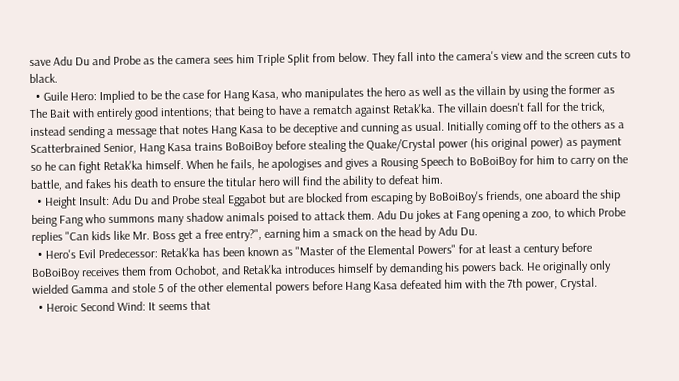save Adu Du and Probe as the camera sees him Triple Split from below. They fall into the camera's view and the screen cuts to black.
  • Guile Hero: Implied to be the case for Hang Kasa, who manipulates the hero as well as the villain by using the former as The Bait with entirely good intentions; that being to have a rematch against Retak'ka. The villain doesn't fall for the trick, instead sending a message that notes Hang Kasa to be deceptive and cunning as usual. Initially coming off to the others as a Scatterbrained Senior, Hang Kasa trains BoBoiBoy before stealing the Quake/Crystal power (his original power) as payment so he can fight Retak'ka himself. When he fails, he apologises and gives a Rousing Speech to BoBoiBoy for him to carry on the battle, and fakes his death to ensure the titular hero will find the ability to defeat him.
  • Height Insult: Adu Du and Probe steal Eggabot but are blocked from escaping by BoBoiBoy's friends, one aboard the ship being Fang who summons many shadow animals poised to attack them. Adu Du jokes at Fang opening a zoo, to which Probe replies "Can kids like Mr. Boss get a free entry?", earning him a smack on the head by Adu Du.
  • Hero's Evil Predecessor: Retak'ka has been known as "Master of the Elemental Powers" for at least a century before BoBoiBoy receives them from Ochobot, and Retak'ka introduces himself by demanding his powers back. He originally only wielded Gamma and stole 5 of the other elemental powers before Hang Kasa defeated him with the 7th power, Crystal.
  • Heroic Second Wind: It seems that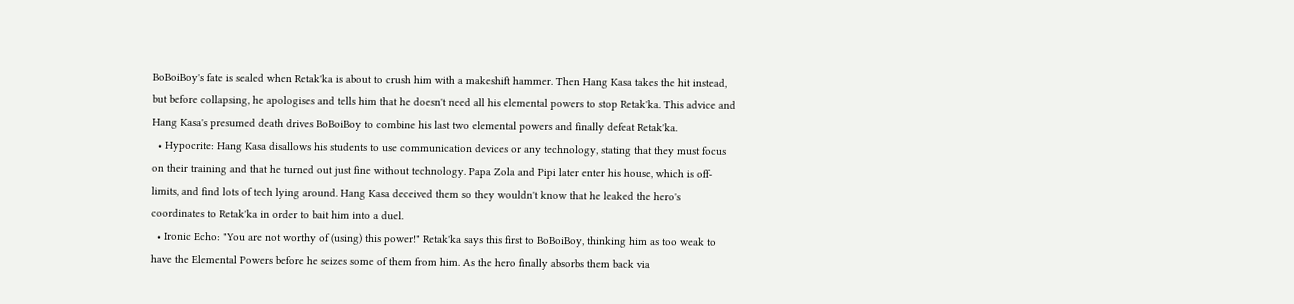BoBoiBoy's fate is sealed when Retak'ka is about to crush him with a makeshift hammer. Then Hang Kasa takes the hit instead, but before collapsing, he apologises and tells him that he doesn't need all his elemental powers to stop Retak'ka. This advice and Hang Kasa's presumed death drives BoBoiBoy to combine his last two elemental powers and finally defeat Retak'ka.
  • Hypocrite: Hang Kasa disallows his students to use communication devices or any technology, stating that they must focus on their training and that he turned out just fine without technology. Papa Zola and Pipi later enter his house, which is off-limits, and find lots of tech lying around. Hang Kasa deceived them so they wouldn't know that he leaked the hero's coordinates to Retak'ka in order to bait him into a duel.
  • Ironic Echo: "You are not worthy of (using) this power!" Retak'ka says this first to BoBoiBoy, thinking him as too weak to have the Elemental Powers before he seizes some of them from him. As the hero finally absorbs them back via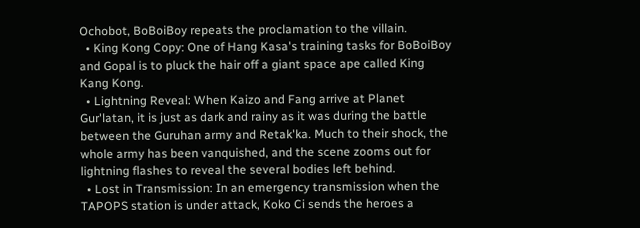Ochobot, BoBoiBoy repeats the proclamation to the villain.
  • King Kong Copy: One of Hang Kasa's training tasks for BoBoiBoy and Gopal is to pluck the hair off a giant space ape called King Kang Kong.
  • Lightning Reveal: When Kaizo and Fang arrive at Planet Gur'latan, it is just as dark and rainy as it was during the battle between the Guruhan army and Retak'ka. Much to their shock, the whole army has been vanquished, and the scene zooms out for lightning flashes to reveal the several bodies left behind.
  • Lost in Transmission: In an emergency transmission when the TAPOPS station is under attack, Koko Ci sends the heroes a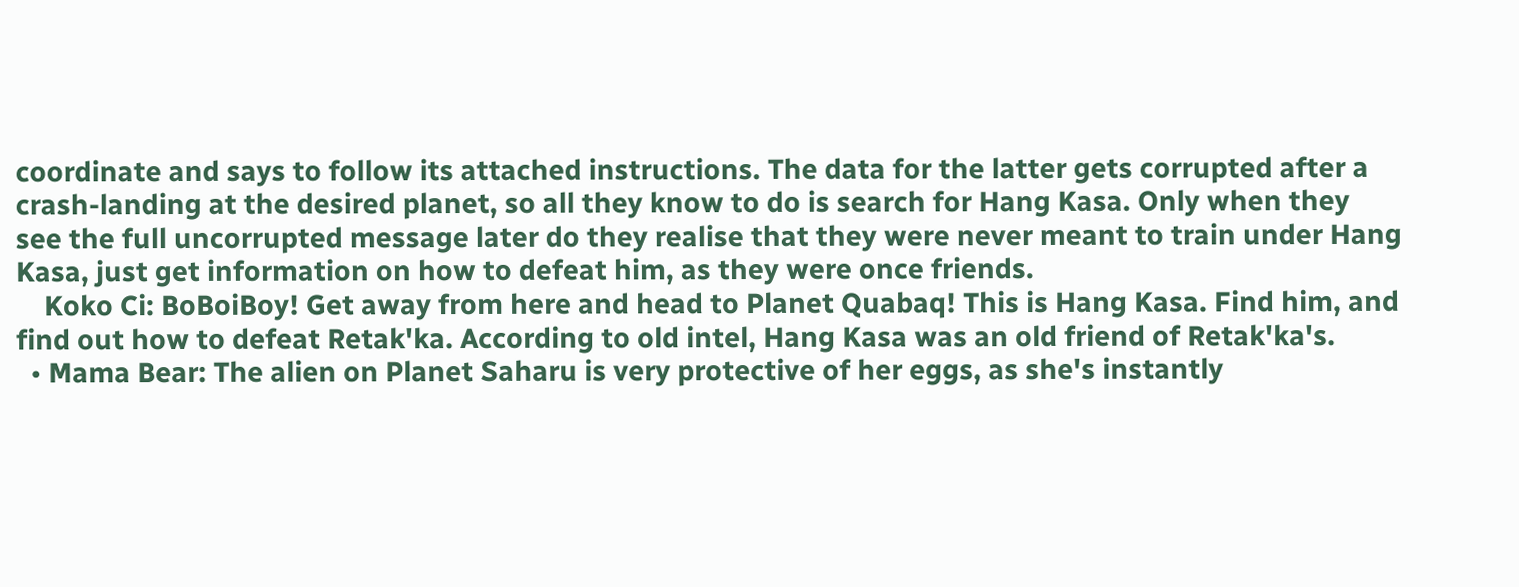coordinate and says to follow its attached instructions. The data for the latter gets corrupted after a crash-landing at the desired planet, so all they know to do is search for Hang Kasa. Only when they see the full uncorrupted message later do they realise that they were never meant to train under Hang Kasa, just get information on how to defeat him, as they were once friends.
    Koko Ci: BoBoiBoy! Get away from here and head to Planet Quabaq! This is Hang Kasa. Find him, and find out how to defeat Retak'ka. According to old intel, Hang Kasa was an old friend of Retak'ka's.
  • Mama Bear: The alien on Planet Saharu is very protective of her eggs, as she's instantly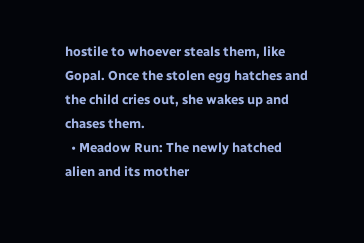hostile to whoever steals them, like Gopal. Once the stolen egg hatches and the child cries out, she wakes up and chases them.
  • Meadow Run: The newly hatched alien and its mother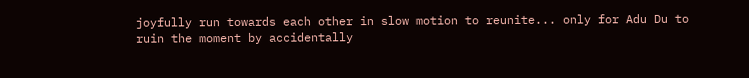joyfully run towards each other in slow motion to reunite... only for Adu Du to ruin the moment by accidentally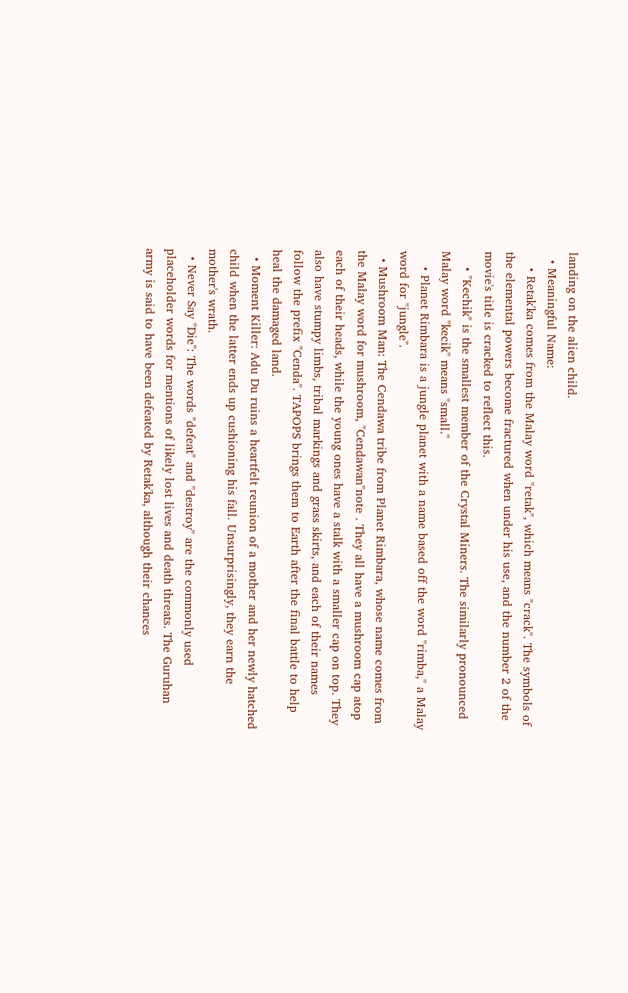landing on the alien child.
  • Meaningful Name:
    • Retak'ka comes from the Malay word "retak", which means "crack". The symbols of the elemental powers become fractured when under his use, and the number 2 of the movie's title is cracked to reflect this.
    • "Kechik" is the smallest member of the Crystal Miners. The similarly pronounced Malay word "kecik" means "small."
    • Planet Rimbara is a jungle planet with a name based off the word "rimba," a Malay word for "jungle".
  • Mushroom Man: The Cendawa tribe from Planet Rimbara, whose name comes from the Malay word for mushroom, "Cendawan"note . They all have a mushroom cap atop each of their heads, while the young ones have a stalk with a smaller cap on top. They also have stumpy limbs, tribal markings and grass skirts, and each of their names follow the prefix "Cenda". TAPOPS brings them to Earth after the final battle to help heal the damaged land.
  • Moment Killer: Adu Du ruins a heartfelt reunion of a mother and her newly hatched child when the latter ends up cushioning his fall. Unsurprisingly, they earn the mother's wrath.
  • Never Say "Die": The words "defeat" and "destroy" are the commonly used placeholder words for mentions of likely lost lives and death threats. The Guruhan army is said to have been defeated by Retak'ka, although their chances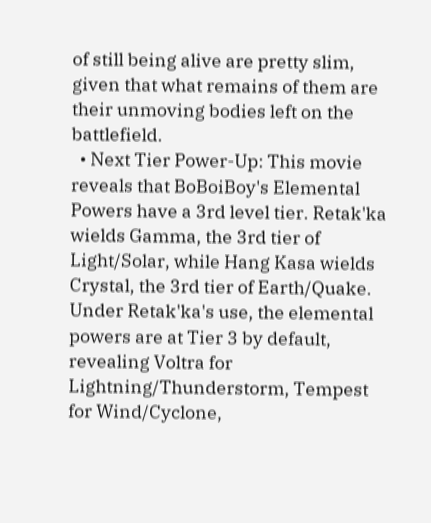of still being alive are pretty slim, given that what remains of them are their unmoving bodies left on the battlefield.
  • Next Tier Power-Up: This movie reveals that BoBoiBoy's Elemental Powers have a 3rd level tier. Retak'ka wields Gamma, the 3rd tier of Light/Solar, while Hang Kasa wields Crystal, the 3rd tier of Earth/Quake. Under Retak'ka's use, the elemental powers are at Tier 3 by default, revealing Voltra for Lightning/Thunderstorm, Tempest for Wind/Cyclone,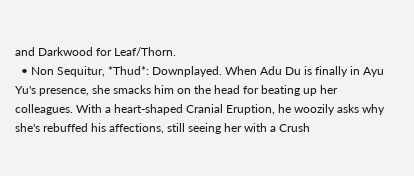and Darkwood for Leaf/Thorn.
  • Non Sequitur, *Thud*: Downplayed. When Adu Du is finally in Ayu Yu's presence, she smacks him on the head for beating up her colleagues. With a heart-shaped Cranial Eruption, he woozily asks why she's rebuffed his affections, still seeing her with a Crush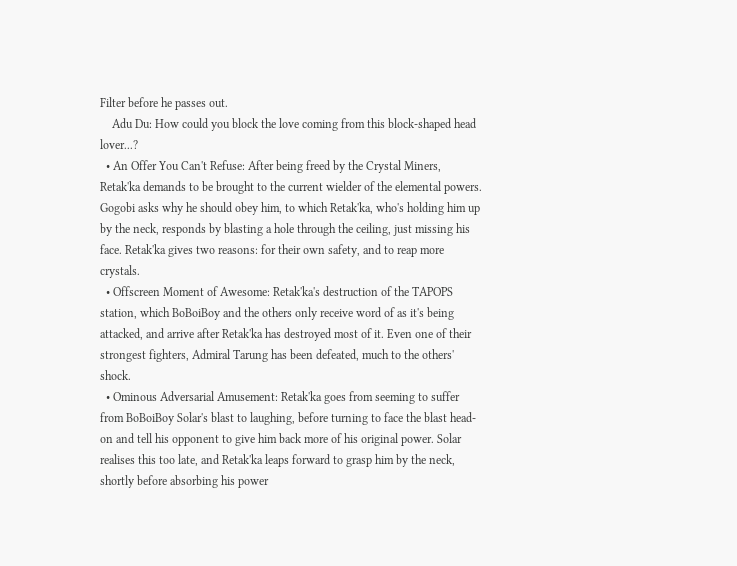Filter before he passes out.
    Adu Du: How could you block the love coming from this block-shaped head lover...?
  • An Offer You Can't Refuse: After being freed by the Crystal Miners, Retak'ka demands to be brought to the current wielder of the elemental powers. Gogobi asks why he should obey him, to which Retak'ka, who's holding him up by the neck, responds by blasting a hole through the ceiling, just missing his face. Retak'ka gives two reasons: for their own safety, and to reap more crystals.
  • Offscreen Moment of Awesome: Retak'ka's destruction of the TAPOPS station, which BoBoiBoy and the others only receive word of as it's being attacked, and arrive after Retak'ka has destroyed most of it. Even one of their strongest fighters, Admiral Tarung has been defeated, much to the others' shock.
  • Ominous Adversarial Amusement: Retak'ka goes from seeming to suffer from BoBoiBoy Solar's blast to laughing, before turning to face the blast head-on and tell his opponent to give him back more of his original power. Solar realises this too late, and Retak'ka leaps forward to grasp him by the neck, shortly before absorbing his power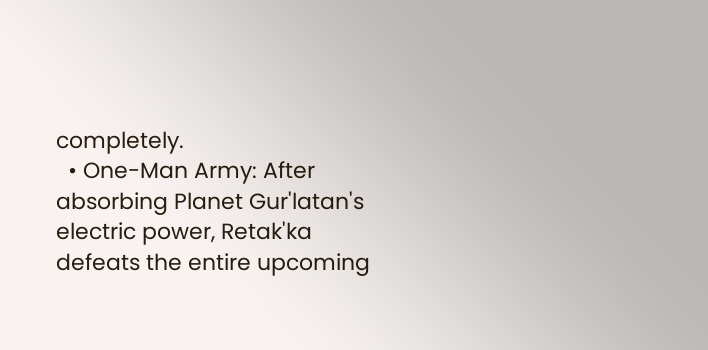completely.
  • One-Man Army: After absorbing Planet Gur'latan's electric power, Retak'ka defeats the entire upcoming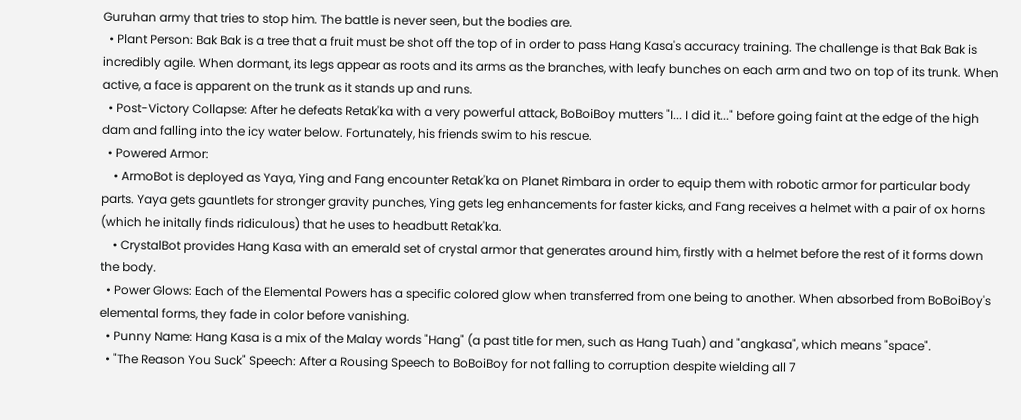Guruhan army that tries to stop him. The battle is never seen, but the bodies are.
  • Plant Person: Bak Bak is a tree that a fruit must be shot off the top of in order to pass Hang Kasa's accuracy training. The challenge is that Bak Bak is incredibly agile. When dormant, its legs appear as roots and its arms as the branches, with leafy bunches on each arm and two on top of its trunk. When active, a face is apparent on the trunk as it stands up and runs.
  • Post-Victory Collapse: After he defeats Retak'ka with a very powerful attack, BoBoiBoy mutters "I... I did it..." before going faint at the edge of the high dam and falling into the icy water below. Fortunately, his friends swim to his rescue.
  • Powered Armor:
    • ArmoBot is deployed as Yaya, Ying and Fang encounter Retak'ka on Planet Rimbara in order to equip them with robotic armor for particular body parts. Yaya gets gauntlets for stronger gravity punches, Ying gets leg enhancements for faster kicks, and Fang receives a helmet with a pair of ox horns (which he initally finds ridiculous) that he uses to headbutt Retak'ka.
    • CrystalBot provides Hang Kasa with an emerald set of crystal armor that generates around him, firstly with a helmet before the rest of it forms down the body.
  • Power Glows: Each of the Elemental Powers has a specific colored glow when transferred from one being to another. When absorbed from BoBoiBoy's elemental forms, they fade in color before vanishing.
  • Punny Name: Hang Kasa is a mix of the Malay words "Hang" (a past title for men, such as Hang Tuah) and "angkasa", which means "space".
  • "The Reason You Suck" Speech: After a Rousing Speech to BoBoiBoy for not falling to corruption despite wielding all 7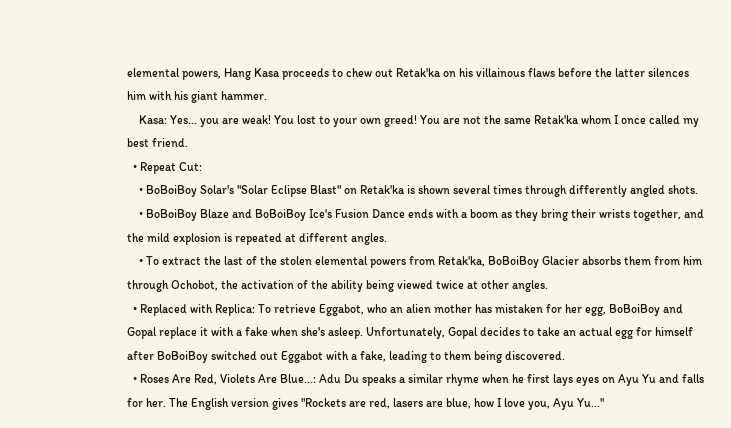elemental powers, Hang Kasa proceeds to chew out Retak'ka on his villainous flaws before the latter silences him with his giant hammer.
    Kasa: Yes... you are weak! You lost to your own greed! You are not the same Retak'ka whom I once called my best friend.
  • Repeat Cut:
    • BoBoiBoy Solar's "Solar Eclipse Blast" on Retak'ka is shown several times through differently angled shots.
    • BoBoiBoy Blaze and BoBoiBoy Ice's Fusion Dance ends with a boom as they bring their wrists together, and the mild explosion is repeated at different angles.
    • To extract the last of the stolen elemental powers from Retak'ka, BoBoiBoy Glacier absorbs them from him through Ochobot, the activation of the ability being viewed twice at other angles.
  • Replaced with Replica: To retrieve Eggabot, who an alien mother has mistaken for her egg, BoBoiBoy and Gopal replace it with a fake when she's asleep. Unfortunately, Gopal decides to take an actual egg for himself after BoBoiBoy switched out Eggabot with a fake, leading to them being discovered.
  • Roses Are Red, Violets Are Blue...: Adu Du speaks a similar rhyme when he first lays eyes on Ayu Yu and falls for her. The English version gives "Rockets are red, lasers are blue, how I love you, Ayu Yu..."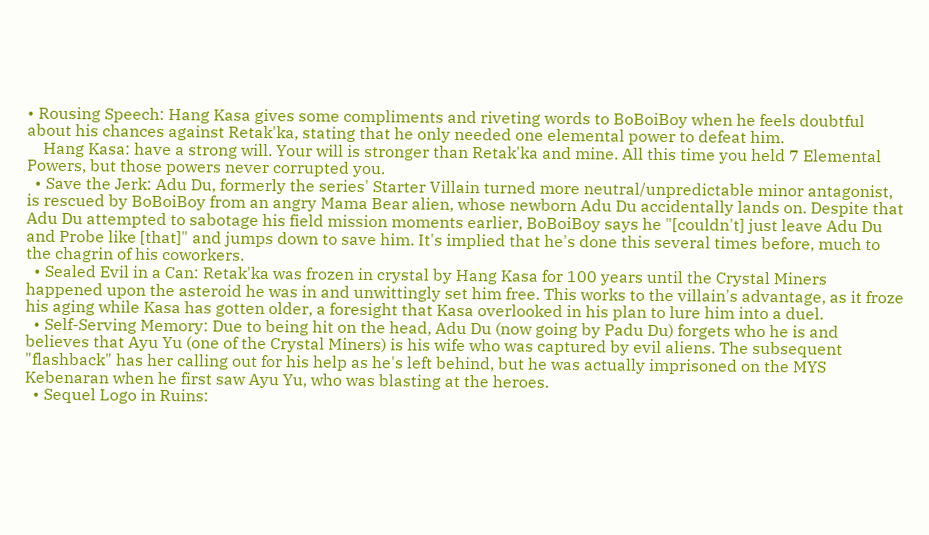• Rousing Speech: Hang Kasa gives some compliments and riveting words to BoBoiBoy when he feels doubtful about his chances against Retak'ka, stating that he only needed one elemental power to defeat him.
    Hang Kasa: have a strong will. Your will is stronger than Retak'ka and mine. All this time you held 7 Elemental Powers, but those powers never corrupted you.
  • Save the Jerk: Adu Du, formerly the series' Starter Villain turned more neutral/unpredictable minor antagonist, is rescued by BoBoiBoy from an angry Mama Bear alien, whose newborn Adu Du accidentally lands on. Despite that Adu Du attempted to sabotage his field mission moments earlier, BoBoiBoy says he "[couldn't] just leave Adu Du and Probe like [that]" and jumps down to save him. It's implied that he's done this several times before, much to the chagrin of his coworkers.
  • Sealed Evil in a Can: Retak'ka was frozen in crystal by Hang Kasa for 100 years until the Crystal Miners happened upon the asteroid he was in and unwittingly set him free. This works to the villain's advantage, as it froze his aging while Kasa has gotten older, a foresight that Kasa overlooked in his plan to lure him into a duel.
  • Self-Serving Memory: Due to being hit on the head, Adu Du (now going by Padu Du) forgets who he is and believes that Ayu Yu (one of the Crystal Miners) is his wife who was captured by evil aliens. The subsequent "flashback" has her calling out for his help as he's left behind, but he was actually imprisoned on the MYS Kebenaran when he first saw Ayu Yu, who was blasting at the heroes.
  • Sequel Logo in Ruins: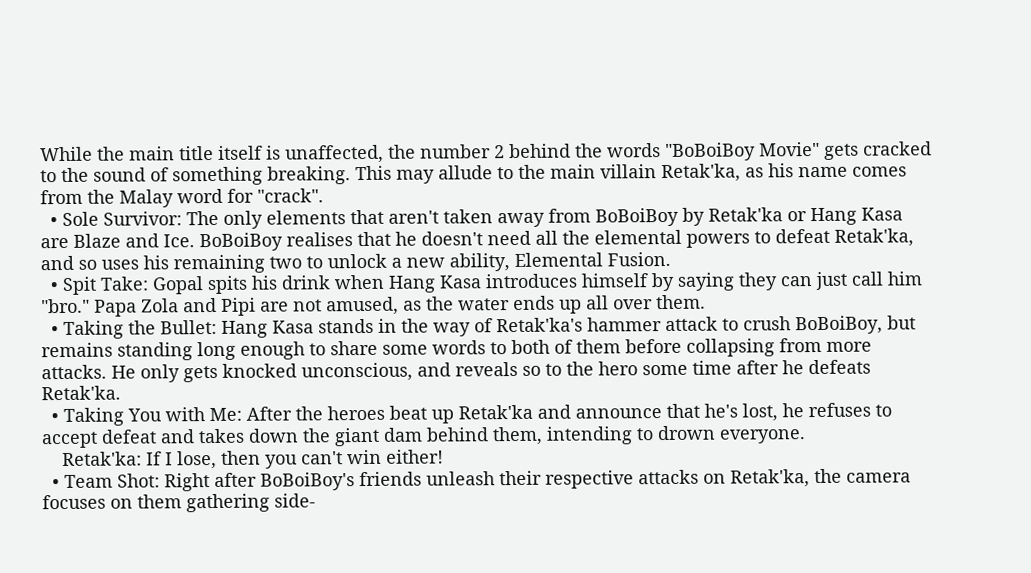While the main title itself is unaffected, the number 2 behind the words "BoBoiBoy Movie" gets cracked to the sound of something breaking. This may allude to the main villain Retak'ka, as his name comes from the Malay word for "crack".
  • Sole Survivor: The only elements that aren't taken away from BoBoiBoy by Retak'ka or Hang Kasa are Blaze and Ice. BoBoiBoy realises that he doesn't need all the elemental powers to defeat Retak'ka, and so uses his remaining two to unlock a new ability, Elemental Fusion.
  • Spit Take: Gopal spits his drink when Hang Kasa introduces himself by saying they can just call him "bro." Papa Zola and Pipi are not amused, as the water ends up all over them.
  • Taking the Bullet: Hang Kasa stands in the way of Retak'ka's hammer attack to crush BoBoiBoy, but remains standing long enough to share some words to both of them before collapsing from more attacks. He only gets knocked unconscious, and reveals so to the hero some time after he defeats Retak'ka.
  • Taking You with Me: After the heroes beat up Retak'ka and announce that he's lost, he refuses to accept defeat and takes down the giant dam behind them, intending to drown everyone.
    Retak'ka: If I lose, then you can't win either!
  • Team Shot: Right after BoBoiBoy's friends unleash their respective attacks on Retak'ka, the camera focuses on them gathering side-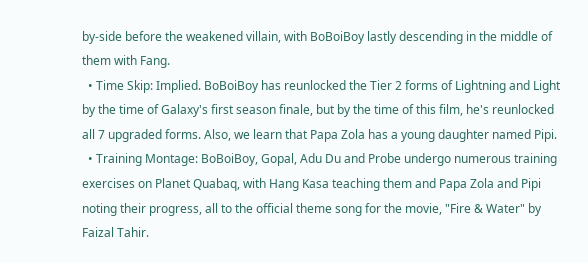by-side before the weakened villain, with BoBoiBoy lastly descending in the middle of them with Fang.
  • Time Skip: Implied. BoBoiBoy has reunlocked the Tier 2 forms of Lightning and Light by the time of Galaxy's first season finale, but by the time of this film, he's reunlocked all 7 upgraded forms. Also, we learn that Papa Zola has a young daughter named Pipi.
  • Training Montage: BoBoiBoy, Gopal, Adu Du and Probe undergo numerous training exercises on Planet Quabaq, with Hang Kasa teaching them and Papa Zola and Pipi noting their progress, all to the official theme song for the movie, "Fire & Water" by Faizal Tahir.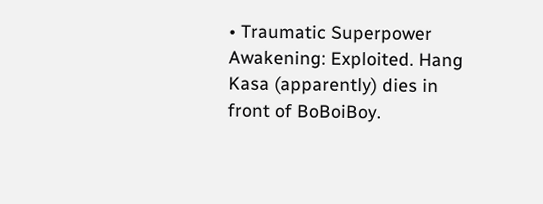• Traumatic Superpower Awakening: Exploited. Hang Kasa (apparently) dies in front of BoBoiBoy.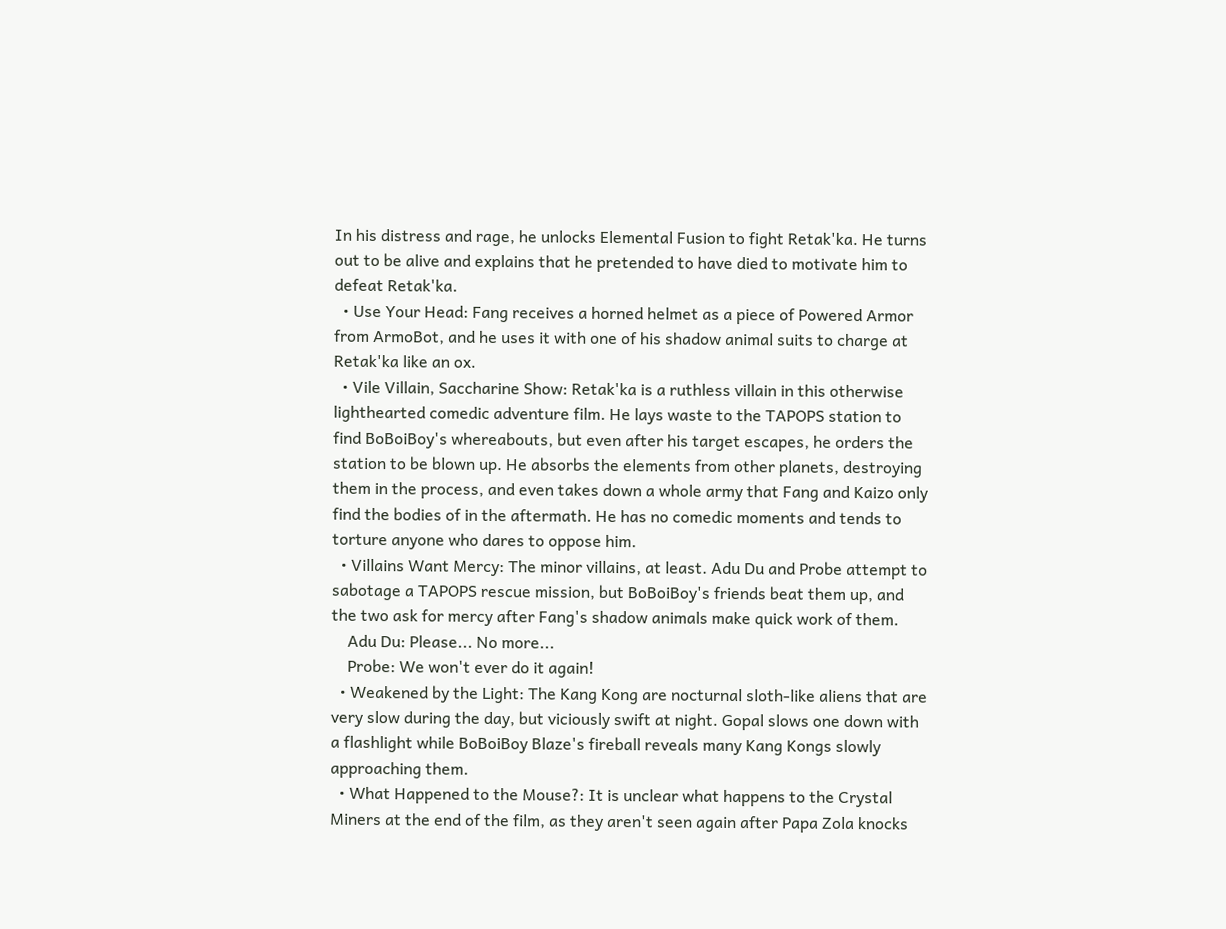In his distress and rage, he unlocks Elemental Fusion to fight Retak'ka. He turns out to be alive and explains that he pretended to have died to motivate him to defeat Retak'ka.
  • Use Your Head: Fang receives a horned helmet as a piece of Powered Armor from ArmoBot, and he uses it with one of his shadow animal suits to charge at Retak'ka like an ox.
  • Vile Villain, Saccharine Show: Retak'ka is a ruthless villain in this otherwise lighthearted comedic adventure film. He lays waste to the TAPOPS station to find BoBoiBoy's whereabouts, but even after his target escapes, he orders the station to be blown up. He absorbs the elements from other planets, destroying them in the process, and even takes down a whole army that Fang and Kaizo only find the bodies of in the aftermath. He has no comedic moments and tends to torture anyone who dares to oppose him.
  • Villains Want Mercy: The minor villains, at least. Adu Du and Probe attempt to sabotage a TAPOPS rescue mission, but BoBoiBoy's friends beat them up, and the two ask for mercy after Fang's shadow animals make quick work of them.
    Adu Du: Please... No more...
    Probe: We won't ever do it again!
  • Weakened by the Light: The Kang Kong are nocturnal sloth-like aliens that are very slow during the day, but viciously swift at night. Gopal slows one down with a flashlight while BoBoiBoy Blaze's fireball reveals many Kang Kongs slowly approaching them.
  • What Happened to the Mouse?: It is unclear what happens to the Crystal Miners at the end of the film, as they aren't seen again after Papa Zola knocks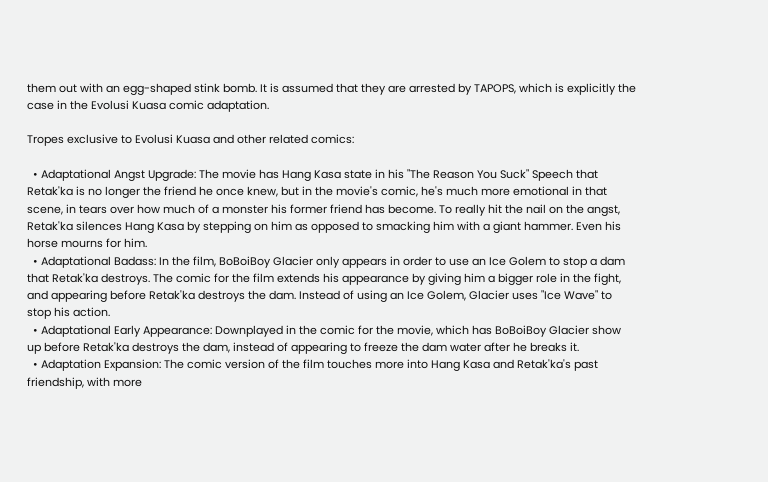them out with an egg-shaped stink bomb. It is assumed that they are arrested by TAPOPS, which is explicitly the case in the Evolusi Kuasa comic adaptation.

Tropes exclusive to Evolusi Kuasa and other related comics:

  • Adaptational Angst Upgrade: The movie has Hang Kasa state in his "The Reason You Suck" Speech that Retak'ka is no longer the friend he once knew, but in the movie's comic, he's much more emotional in that scene, in tears over how much of a monster his former friend has become. To really hit the nail on the angst, Retak'ka silences Hang Kasa by stepping on him as opposed to smacking him with a giant hammer. Even his horse mourns for him.
  • Adaptational Badass: In the film, BoBoiBoy Glacier only appears in order to use an Ice Golem to stop a dam that Retak'ka destroys. The comic for the film extends his appearance by giving him a bigger role in the fight, and appearing before Retak'ka destroys the dam. Instead of using an Ice Golem, Glacier uses "Ice Wave" to stop his action.
  • Adaptational Early Appearance: Downplayed in the comic for the movie, which has BoBoiBoy Glacier show up before Retak'ka destroys the dam, instead of appearing to freeze the dam water after he breaks it.
  • Adaptation Expansion: The comic version of the film touches more into Hang Kasa and Retak'ka's past friendship, with more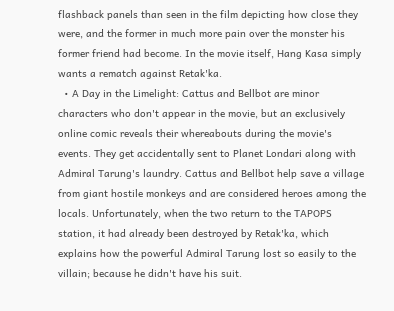flashback panels than seen in the film depicting how close they were, and the former in much more pain over the monster his former friend had become. In the movie itself, Hang Kasa simply wants a rematch against Retak'ka.
  • A Day in the Limelight: Cattus and Bellbot are minor characters who don't appear in the movie, but an exclusively online comic reveals their whereabouts during the movie's events. They get accidentally sent to Planet Londari along with Admiral Tarung's laundry. Cattus and Bellbot help save a village from giant hostile monkeys and are considered heroes among the locals. Unfortunately, when the two return to the TAPOPS station, it had already been destroyed by Retak'ka, which explains how the powerful Admiral Tarung lost so easily to the villain; because he didn't have his suit.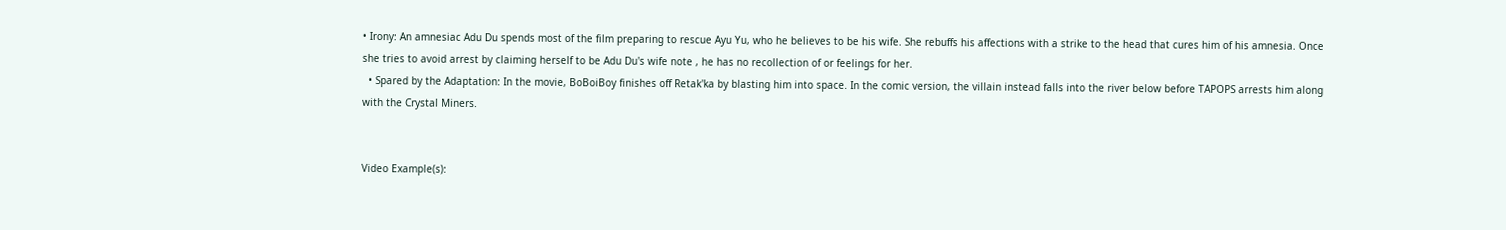• Irony: An amnesiac Adu Du spends most of the film preparing to rescue Ayu Yu, who he believes to be his wife. She rebuffs his affections with a strike to the head that cures him of his amnesia. Once she tries to avoid arrest by claiming herself to be Adu Du's wife note , he has no recollection of or feelings for her.
  • Spared by the Adaptation: In the movie, BoBoiBoy finishes off Retak'ka by blasting him into space. In the comic version, the villain instead falls into the river below before TAPOPS arrests him along with the Crystal Miners.


Video Example(s):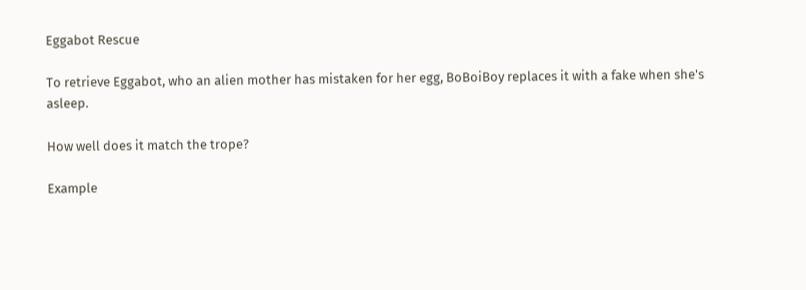Eggabot Rescue

To retrieve Eggabot, who an alien mother has mistaken for her egg, BoBoiBoy replaces it with a fake when she's asleep.

How well does it match the trope?

Example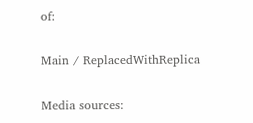of:

Main / ReplacedWithReplica

Media sources: